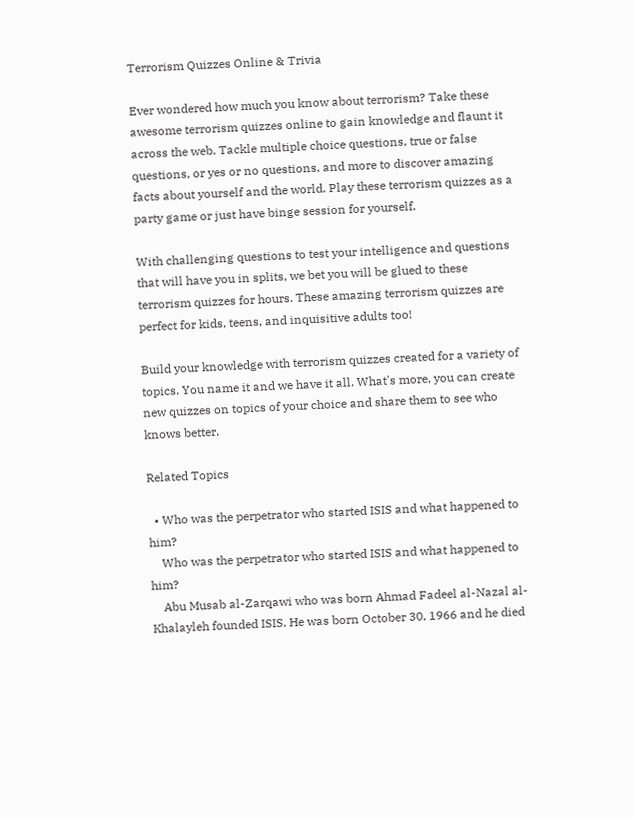Terrorism Quizzes Online & Trivia

Ever wondered how much you know about terrorism? Take these awesome terrorism quizzes online to gain knowledge and flaunt it across the web. Tackle multiple choice questions, true or false questions, or yes or no questions, and more to discover amazing facts about yourself and the world. Play these terrorism quizzes as a party game or just have binge session for yourself.

With challenging questions to test your intelligence and questions that will have you in splits, we bet you will be glued to these terrorism quizzes for hours. These amazing terrorism quizzes are perfect for kids, teens, and inquisitive adults too!

Build your knowledge with terrorism quizzes created for a variety of topics. You name it and we have it all. What's more, you can create new quizzes on topics of your choice and share them to see who knows better.

Related Topics

  • Who was the perpetrator who started ISIS and what happened to him?
    Who was the perpetrator who started ISIS and what happened to him?
    Abu Musab al-Zarqawi who was born Ahmad Fadeel al-Nazal al-Khalayleh founded ISIS. He was born October 30, 1966 and he died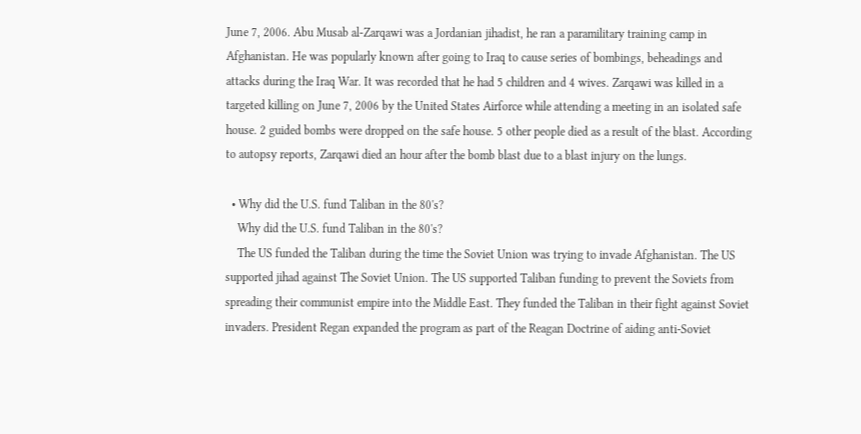June 7, 2006. Abu Musab al-Zarqawi was a Jordanian jihadist, he ran a paramilitary training camp in Afghanistan. He was popularly known after going to Iraq to cause series of bombings, beheadings and attacks during the Iraq War. It was recorded that he had 5 children and 4 wives. Zarqawi was killed in a targeted killing on June 7, 2006 by the United States Airforce while attending a meeting in an isolated safe house. 2 guided bombs were dropped on the safe house. 5 other people died as a result of the blast. According to autopsy reports, Zarqawi died an hour after the bomb blast due to a blast injury on the lungs.

  • Why did the U.S. fund Taliban in the 80's?
    Why did the U.S. fund Taliban in the 80's?
    The US funded the Taliban during the time the Soviet Union was trying to invade Afghanistan. The US supported jihad against The Soviet Union. The US supported Taliban funding to prevent the Soviets from spreading their communist empire into the Middle East. They funded the Taliban in their fight against Soviet invaders. President Regan expanded the program as part of the Reagan Doctrine of aiding anti-Soviet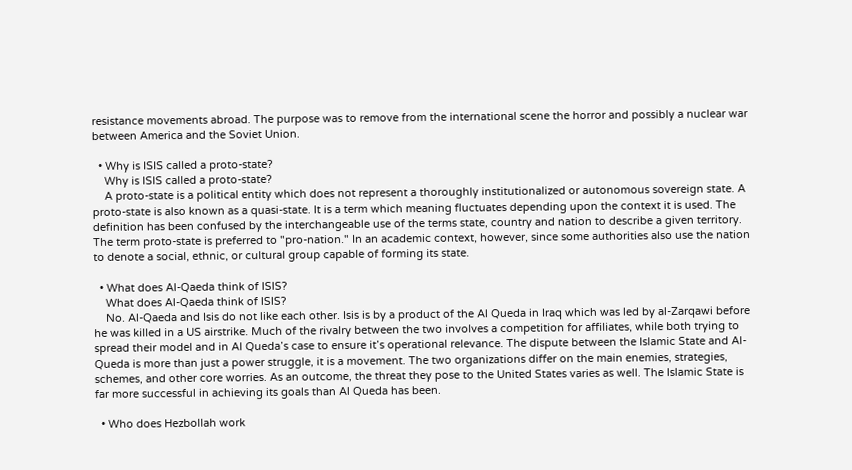resistance movements abroad. The purpose was to remove from the international scene the horror and possibly a nuclear war between America and the Soviet Union.

  • Why is ISIS called a proto-state?
    Why is ISIS called a proto-state?
    A proto-state is a political entity which does not represent a thoroughly institutionalized or autonomous sovereign state. A proto-state is also known as a quasi-state. It is a term which meaning fluctuates depending upon the context it is used. The definition has been confused by the interchangeable use of the terms state, country and nation to describe a given territory. The term proto-state is preferred to "pro-nation." In an academic context, however, since some authorities also use the nation to denote a social, ethnic, or cultural group capable of forming its state.

  • What does Al-Qaeda think of ISIS?
    What does Al-Qaeda think of ISIS?
    No. Al-Qaeda and Isis do not like each other. Isis is by a product of the Al Queda in Iraq which was led by al-Zarqawi before he was killed in a US airstrike. Much of the rivalry between the two involves a competition for affiliates, while both trying to spread their model and in Al Queda’s case to ensure it’s operational relevance. The dispute between the Islamic State and Al-Queda is more than just a power struggle, it is a movement. The two organizations differ on the main enemies, strategies, schemes, and other core worries. As an outcome, the threat they pose to the United States varies as well. The Islamic State is far more successful in achieving its goals than Al Queda has been.

  • Who does Hezbollah work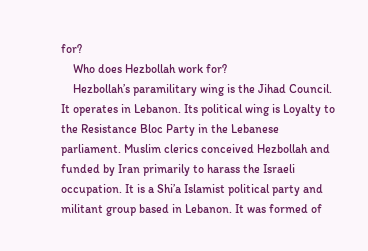for?
    Who does Hezbollah work for?
    Hezbollah’s paramilitary wing is the Jihad Council. It operates in Lebanon. Its political wing is Loyalty to the Resistance Bloc Party in the Lebanese parliament. Muslim clerics conceived Hezbollah and funded by Iran primarily to harass the Israeli occupation. It is a Shi’a Islamist political party and militant group based in Lebanon. It was formed of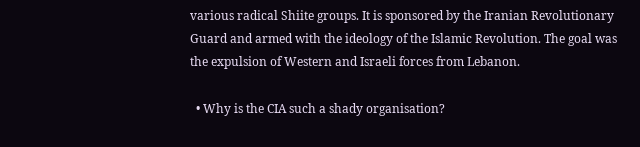various radical Shiite groups. It is sponsored by the Iranian Revolutionary Guard and armed with the ideology of the Islamic Revolution. The goal was the expulsion of Western and Israeli forces from Lebanon.

  • Why is the CIA such a shady organisation?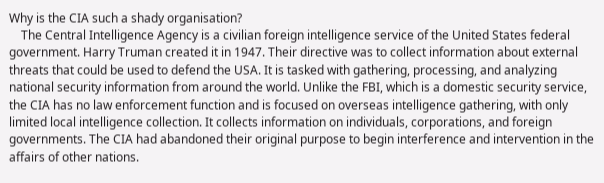Why is the CIA such a shady organisation?
    The Central Intelligence Agency is a civilian foreign intelligence service of the United States federal government. Harry Truman created it in 1947. Their directive was to collect information about external threats that could be used to defend the USA. It is tasked with gathering, processing, and analyzing national security information from around the world. Unlike the FBI, which is a domestic security service, the CIA has no law enforcement function and is focused on overseas intelligence gathering, with only limited local intelligence collection. It collects information on individuals, corporations, and foreign governments. The CIA had abandoned their original purpose to begin interference and intervention in the affairs of other nations.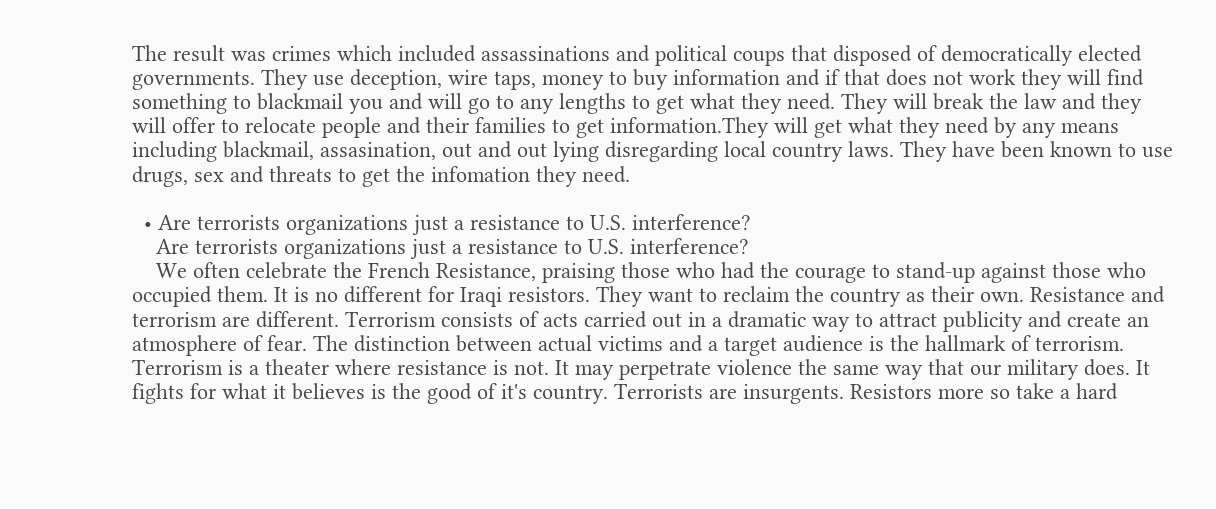The result was crimes which included assassinations and political coups that disposed of democratically elected governments. They use deception, wire taps, money to buy information and if that does not work they will find something to blackmail you and will go to any lengths to get what they need. They will break the law and they will offer to relocate people and their families to get information.They will get what they need by any means including blackmail, assasination, out and out lying disregarding local country laws. They have been known to use drugs, sex and threats to get the infomation they need.

  • Are terrorists organizations just a resistance to U.S. interference?
    Are terrorists organizations just a resistance to U.S. interference?
    We often celebrate the French Resistance, praising those who had the courage to stand-up against those who occupied them. It is no different for Iraqi resistors. They want to reclaim the country as their own. Resistance and terrorism are different. Terrorism consists of acts carried out in a dramatic way to attract publicity and create an atmosphere of fear. The distinction between actual victims and a target audience is the hallmark of terrorism. Terrorism is a theater where resistance is not. It may perpetrate violence the same way that our military does. It fights for what it believes is the good of it's country. Terrorists are insurgents. Resistors more so take a hard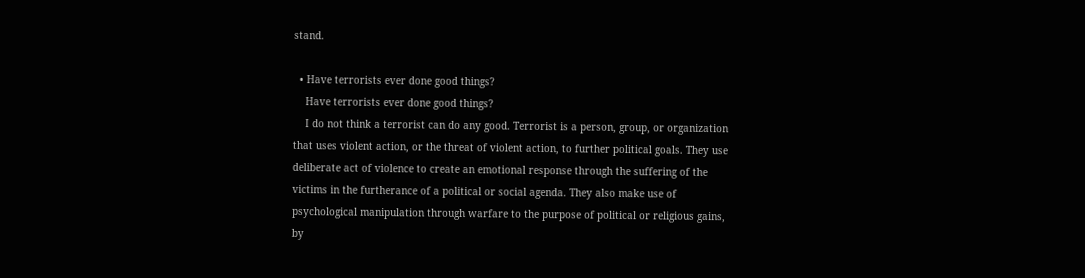stand.

  • Have terrorists ever done good things?
    Have terrorists ever done good things?
    I do not think a terrorist can do any good. Terrorist is a person, group, or organization that uses violent action, or the threat of violent action, to further political goals. They use deliberate act of violence to create an emotional response through the suffering of the victims in the furtherance of a political or social agenda. They also make use of psychological manipulation through warfare to the purpose of political or religious gains, by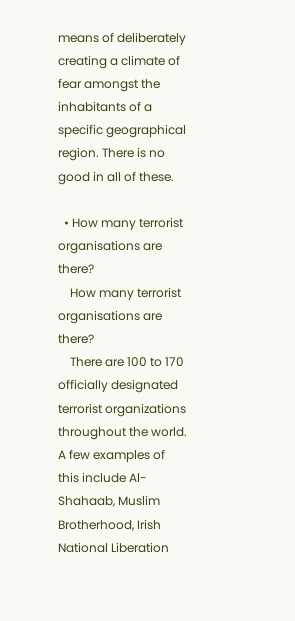means of deliberately creating a climate of fear amongst the inhabitants of a specific geographical region. There is no good in all of these.

  • How many terrorist organisations are there?
    How many terrorist organisations are there?
    There are 100 to 170 officially designated terrorist organizations throughout the world. A few examples of this include Al-Shahaab, Muslim Brotherhood, Irish National Liberation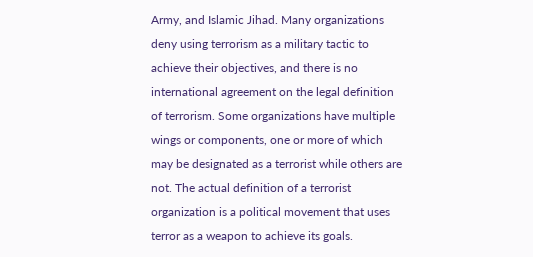Army, and Islamic Jihad. Many organizations deny using terrorism as a military tactic to achieve their objectives, and there is no international agreement on the legal definition of terrorism. Some organizations have multiple wings or components, one or more of which may be designated as a terrorist while others are not. The actual definition of a terrorist organization is a political movement that uses terror as a weapon to achieve its goals.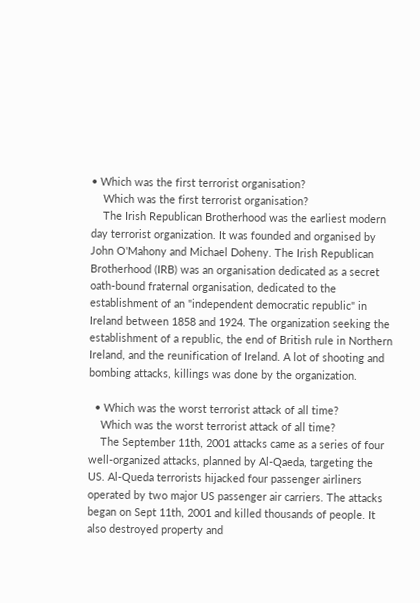• Which was the first terrorist organisation?
    Which was the first terrorist organisation?
    The Irish Republican Brotherhood was the earliest modern day terrorist organization. It was founded and organised by John O'Mahony and Michael Doheny. The Irish Republican Brotherhood (IRB) was an organisation dedicated as a secret oath-bound fraternal organisation, dedicated to the establishment of an "independent democratic republic" in Ireland between 1858 and 1924. The organization seeking the establishment of a republic, the end of British rule in Northern Ireland, and the reunification of Ireland. A lot of shooting and bombing attacks, killings was done by the organization.

  • Which was the worst terrorist attack of all time?
    Which was the worst terrorist attack of all time?
    The September 11th, 2001 attacks came as a series of four well-organized attacks, planned by Al-Qaeda, targeting the US. Al-Queda terrorists hijacked four passenger airliners operated by two major US passenger air carriers. The attacks began on Sept 11th, 2001 and killed thousands of people. It also destroyed property and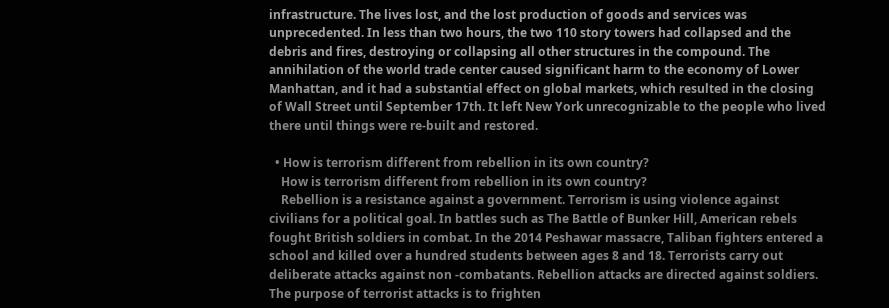infrastructure. The lives lost, and the lost production of goods and services was unprecedented. In less than two hours, the two 110 story towers had collapsed and the debris and fires, destroying or collapsing all other structures in the compound. The annihilation of the world trade center caused significant harm to the economy of Lower Manhattan, and it had a substantial effect on global markets, which resulted in the closing of Wall Street until September 17th. It left New York unrecognizable to the people who lived there until things were re-built and restored.

  • How is terrorism different from rebellion in its own country?
    How is terrorism different from rebellion in its own country?
    Rebellion is a resistance against a government. Terrorism is using violence against civilians for a political goal. In battles such as The Battle of Bunker Hill, American rebels fought British soldiers in combat. In the 2014 Peshawar massacre, Taliban fighters entered a school and killed over a hundred students between ages 8 and 18. Terrorists carry out deliberate attacks against non -combatants. Rebellion attacks are directed against soldiers. The purpose of terrorist attacks is to frighten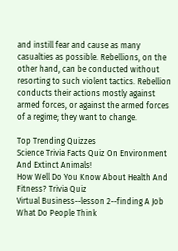and instill fear and cause as many casualties as possible. Rebellions, on the other hand, can be conducted without resorting to such violent tactics. Rebellion conducts their actions mostly against armed forces, or against the armed forces of a regime; they want to change.

Top Trending Quizzes
Science Trivia Facts Quiz On Environment And Extinct Animals!
How Well Do You Know About Health And Fitness? Trivia Quiz
Virtual Business--lesson 2--finding A Job
What Do People Think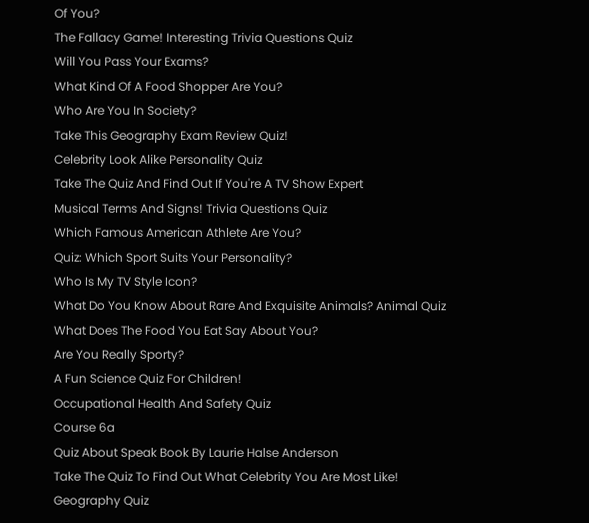Of You?
The Fallacy Game! Interesting Trivia Questions Quiz
Will You Pass Your Exams?
What Kind Of A Food Shopper Are You?
Who Are You In Society?
Take This Geography Exam Review Quiz!
Celebrity Look Alike Personality Quiz
Take The Quiz And Find Out If You're A TV Show Expert
Musical Terms And Signs! Trivia Questions Quiz
Which Famous American Athlete Are You?
Quiz: Which Sport Suits Your Personality?
Who Is My TV Style Icon?
What Do You Know About Rare And Exquisite Animals? Animal Quiz
What Does The Food You Eat Say About You?
Are You Really Sporty?
A Fun Science Quiz For Children!
Occupational Health And Safety Quiz
Course 6a
Quiz About Speak Book By Laurie Halse Anderson
Take The Quiz To Find Out What Celebrity You Are Most Like!
Geography Quiz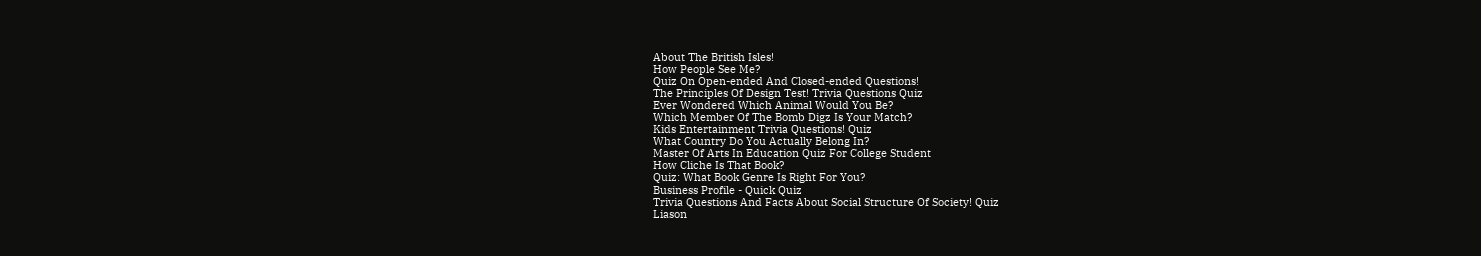About The British Isles!
How People See Me?
Quiz On Open-ended And Closed-ended Questions!
The Principles Of Design Test! Trivia Questions Quiz
Ever Wondered Which Animal Would You Be?
Which Member Of The Bomb Digz Is Your Match?
Kids Entertainment Trivia Questions! Quiz
What Country Do You Actually Belong In?
Master Of Arts In Education Quiz For College Student
How Cliche Is That Book?
Quiz: What Book Genre Is Right For You?
Business Profile - Quick Quiz
Trivia Questions And Facts About Social Structure Of Society! Quiz
Liason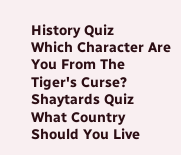History Quiz
Which Character Are You From The Tiger's Curse?
Shaytards Quiz
What Country Should You Live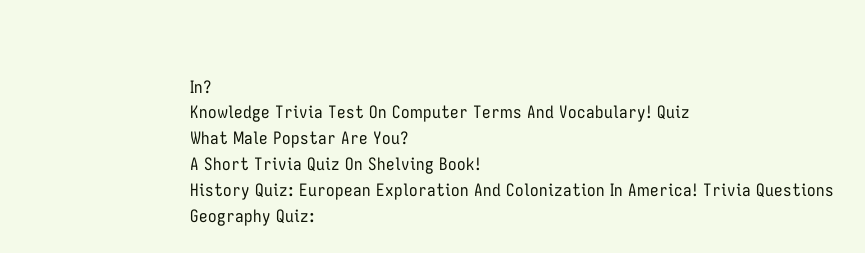In?
Knowledge Trivia Test On Computer Terms And Vocabulary! Quiz
What Male Popstar Are You?
A Short Trivia Quiz On Shelving Book!
History Quiz: European Exploration And Colonization In America! Trivia Questions
Geography Quiz: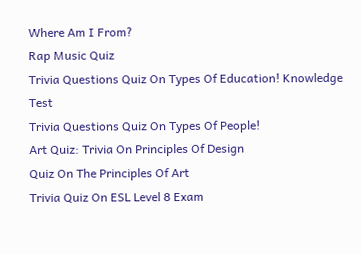Where Am I From?
Rap Music Quiz
Trivia Questions Quiz On Types Of Education! Knowledge Test
Trivia Questions Quiz On Types Of People!
Art Quiz: Trivia On Principles Of Design
Quiz On The Principles Of Art
Trivia Quiz On ESL Level 8 Exam